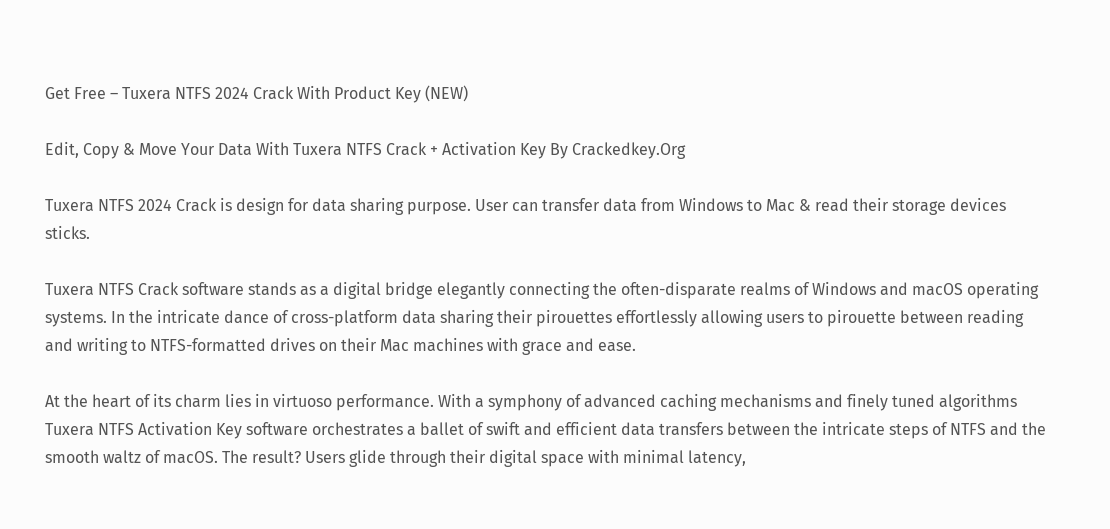Get Free – Tuxera NTFS 2024 Crack With Product Key (NEW)

Edit, Copy & Move Your Data With Tuxera NTFS Crack + Activation Key By Crackedkey.Org

Tuxera NTFS 2024 Crack is design for data sharing purpose. User can transfer data from Windows to Mac & read their storage devices sticks.

Tuxera NTFS Crack software stands as a digital bridge elegantly connecting the often-disparate realms of Windows and macOS operating systems. In the intricate dance of cross-platform data sharing their pirouettes effortlessly allowing users to pirouette between reading and writing to NTFS-formatted drives on their Mac machines with grace and ease.

At the heart of its charm lies in virtuoso performance. With a symphony of advanced caching mechanisms and finely tuned algorithms Tuxera NTFS Activation Key software orchestrates a ballet of swift and efficient data transfers between the intricate steps of NTFS and the smooth waltz of macOS. The result? Users glide through their digital space with minimal latency,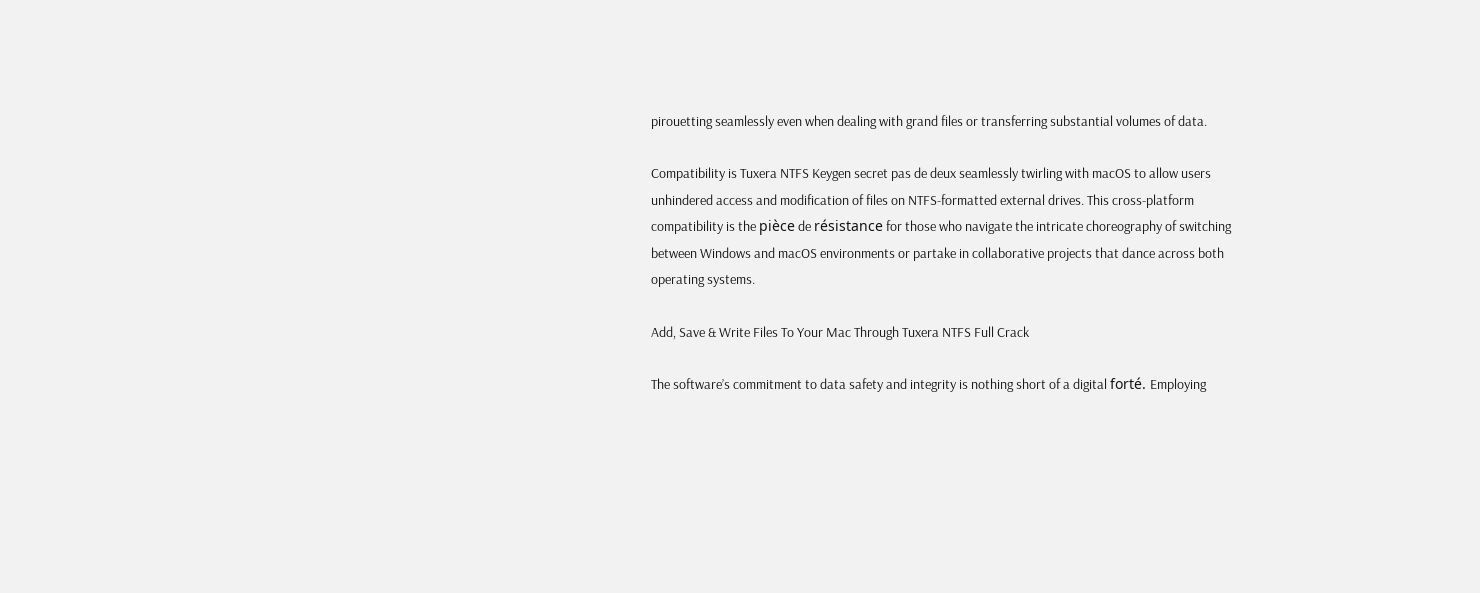pirouetting seamlessly even when dealing with grand files or transferring substantial volumes of data.

Compatibility is Tuxera NTFS Keygen secret pas de deux seamlessly twirling with macOS to allow users unhindered access and modification of files on NTFS-formatted external drives. This cross-platform compatibility is the pièce de résistance for those who navigate the intricate choreography of switching between Windows and macOS environments or partake in collaborative projects that dance across both operating systems.

Add, Save & Write Files To Your Mac Through Tuxera NTFS Full Crack

The software’s commitment to data safety and integrity is nothing short of a digital forté. Employing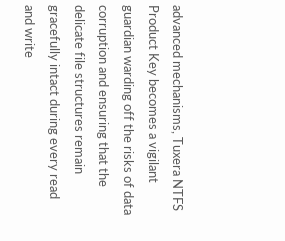advanced mechanisms, Tuxera NTFS Product Key becomes a vigilant guardian warding off the risks of data corruption and ensuring that the delicate file structures remain gracefully intact during every read and write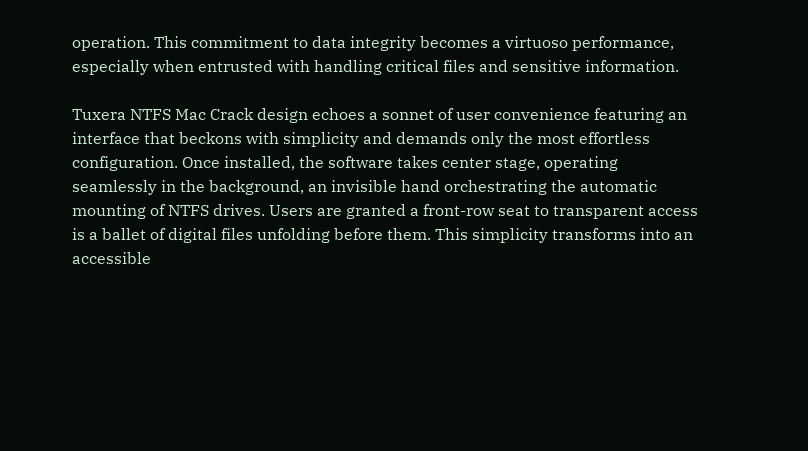operation. This commitment to data integrity becomes a virtuoso performance, especially when entrusted with handling critical files and sensitive information.

Tuxera NTFS Mac Crack design echoes a sonnet of user convenience featuring an interface that beckons with simplicity and demands only the most effortless configuration. Once installed, the software takes center stage, operating seamlessly in the background, an invisible hand orchestrating the automatic mounting of NTFS drives. Users are granted a front-row seat to transparent access is a ballet of digital files unfolding before them. This simplicity transforms into an accessible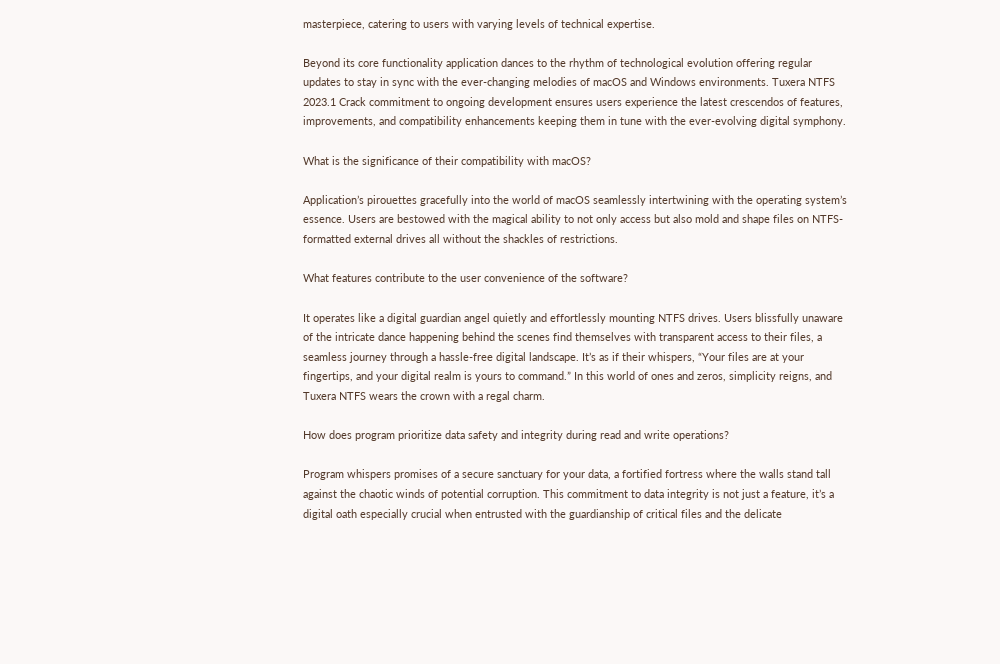masterpiece, catering to users with varying levels of technical expertise.

Beyond its core functionality application dances to the rhythm of technological evolution offering regular updates to stay in sync with the ever-changing melodies of macOS and Windows environments. Tuxera NTFS 2023.1 Crack commitment to ongoing development ensures users experience the latest crescendos of features, improvements, and compatibility enhancements keeping them in tune with the ever-evolving digital symphony.

What is the significance of their compatibility with macOS?

Application’s pirouettes gracefully into the world of macOS seamlessly intertwining with the operating system’s essence. Users are bestowed with the magical ability to not only access but also mold and shape files on NTFS-formatted external drives all without the shackles of restrictions.

What features contribute to the user convenience of the software?

It operates like a digital guardian angel quietly and effortlessly mounting NTFS drives. Users blissfully unaware of the intricate dance happening behind the scenes find themselves with transparent access to their files, a seamless journey through a hassle-free digital landscape. It’s as if their whispers, “Your files are at your fingertips, and your digital realm is yours to command.” In this world of ones and zeros, simplicity reigns, and Tuxera NTFS wears the crown with a regal charm.

How does program prioritize data safety and integrity during read and write operations?

Program whispers promises of a secure sanctuary for your data, a fortified fortress where the walls stand tall against the chaotic winds of potential corruption. This commitment to data integrity is not just a feature, it’s a digital oath especially crucial when entrusted with the guardianship of critical files and the delicate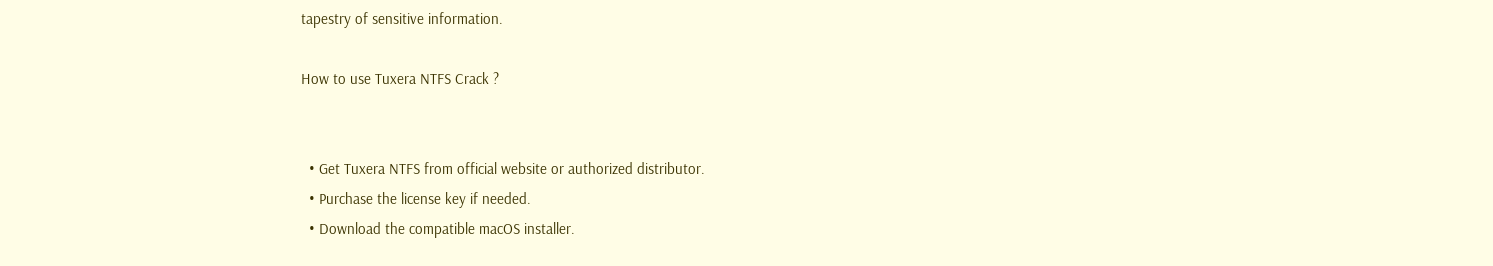tapestry of sensitive information.

How to use Tuxera NTFS Crack ?


  • Get Tuxera NTFS from official website or authorized distributor.
  • Purchase the license key if needed.
  • Download the compatible macOS installer.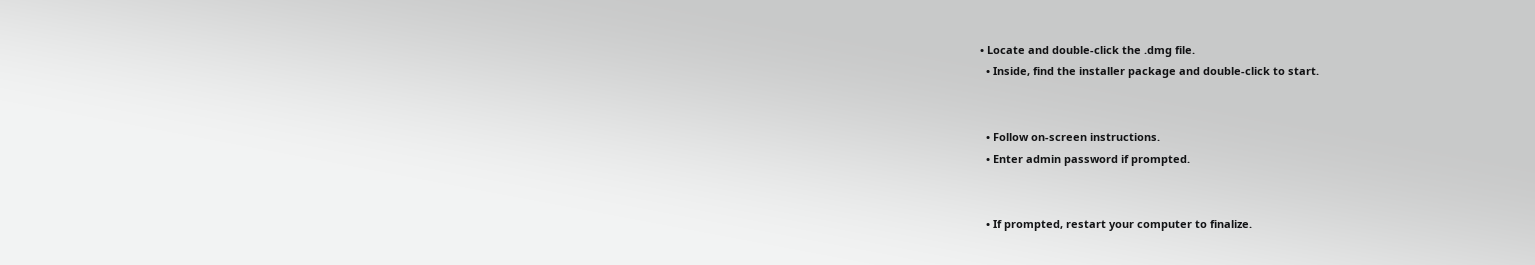• Locate and double-click the .dmg file.
  • Inside, find the installer package and double-click to start.


  • Follow on-screen instructions.
  • Enter admin password if prompted.


  • If prompted, restart your computer to finalize.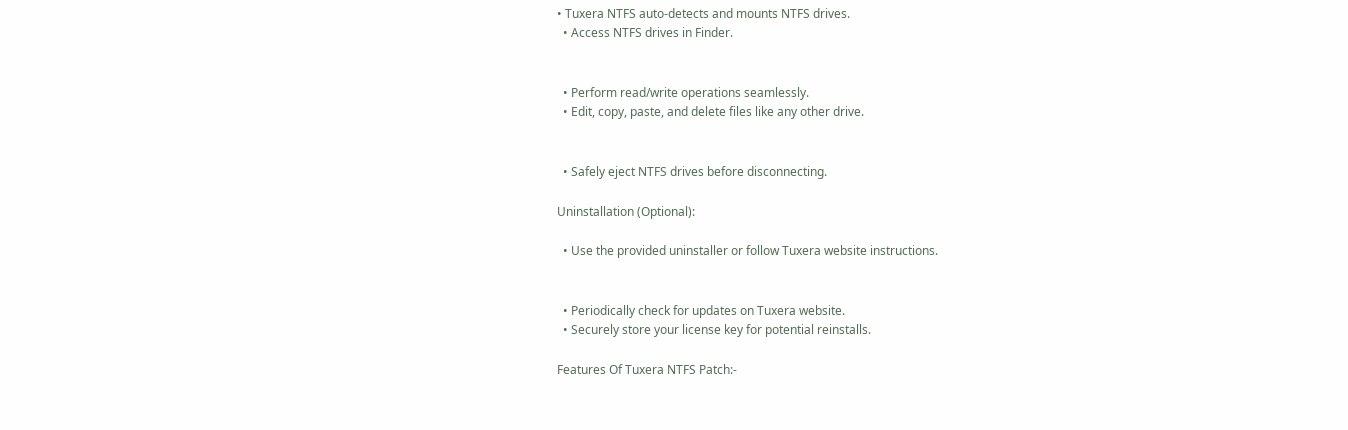• Tuxera NTFS auto-detects and mounts NTFS drives.
  • Access NTFS drives in Finder.


  • Perform read/write operations seamlessly.
  • Edit, copy, paste, and delete files like any other drive.


  • Safely eject NTFS drives before disconnecting.

Uninstallation (Optional):

  • Use the provided uninstaller or follow Tuxera website instructions.


  • Periodically check for updates on Tuxera website.
  • Securely store your license key for potential reinstalls.

Features Of Tuxera NTFS Patch:-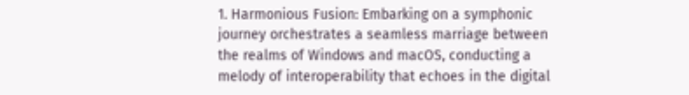1. Harmonious Fusion: Embarking on a symphonic journey orchestrates a seamless marriage between the realms of Windows and macOS, conducting a melody of interoperability that echoes in the digital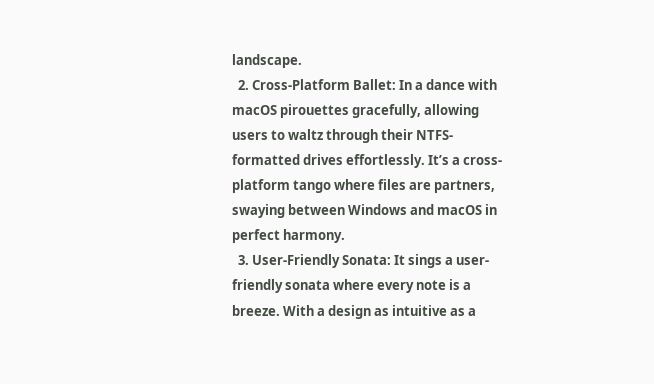landscape.
  2. Cross-Platform Ballet: In a dance with macOS pirouettes gracefully, allowing users to waltz through their NTFS-formatted drives effortlessly. It’s a cross-platform tango where files are partners, swaying between Windows and macOS in perfect harmony.
  3. User-Friendly Sonata: It sings a user-friendly sonata where every note is a breeze. With a design as intuitive as a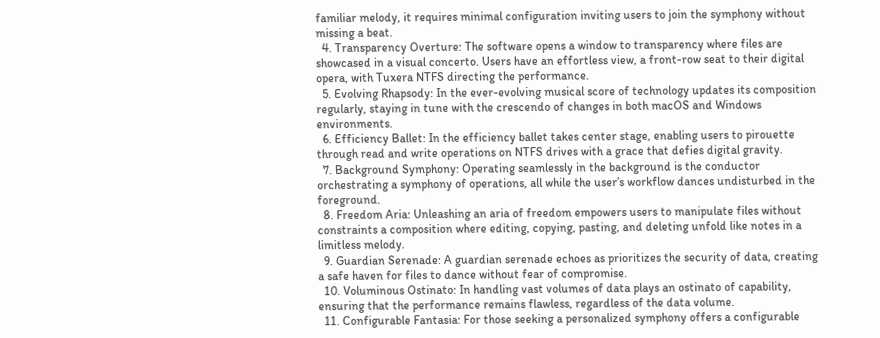familiar melody, it requires minimal configuration inviting users to join the symphony without missing a beat.
  4. Transparency Overture: The software opens a window to transparency where files are showcased in a visual concerto. Users have an effortless view, a front-row seat to their digital opera, with Tuxera NTFS directing the performance.
  5. Evolving Rhapsody: In the ever-evolving musical score of technology updates its composition regularly, staying in tune with the crescendo of changes in both macOS and Windows environments.
  6. Efficiency Ballet: In the efficiency ballet takes center stage, enabling users to pirouette through read and write operations on NTFS drives with a grace that defies digital gravity.
  7. Background Symphony: Operating seamlessly in the background is the conductor orchestrating a symphony of operations, all while the user’s workflow dances undisturbed in the foreground.
  8. Freedom Aria: Unleashing an aria of freedom empowers users to manipulate files without constraints a composition where editing, copying, pasting, and deleting unfold like notes in a limitless melody.
  9. Guardian Serenade: A guardian serenade echoes as prioritizes the security of data, creating a safe haven for files to dance without fear of compromise.
  10. Voluminous Ostinato: In handling vast volumes of data plays an ostinato of capability, ensuring that the performance remains flawless, regardless of the data volume.
  11. Configurable Fantasia: For those seeking a personalized symphony offers a configurable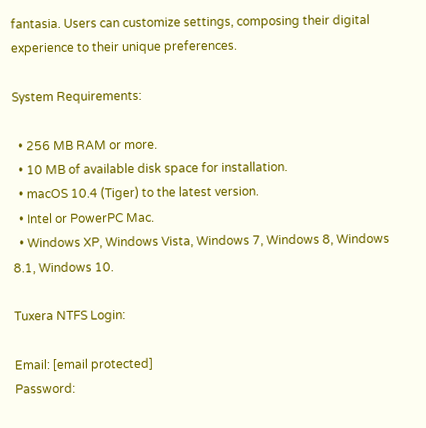fantasia. Users can customize settings, composing their digital experience to their unique preferences.

System Requirements:

  • 256 MB RAM or more.
  • 10 MB of available disk space for installation.
  • macOS 10.4 (Tiger) to the latest version.
  • Intel or PowerPC Mac.
  • Windows XP, Windows Vista, Windows 7, Windows 8, Windows 8.1, Windows 10.

Tuxera NTFS Login:

Email: [email protected]
Password: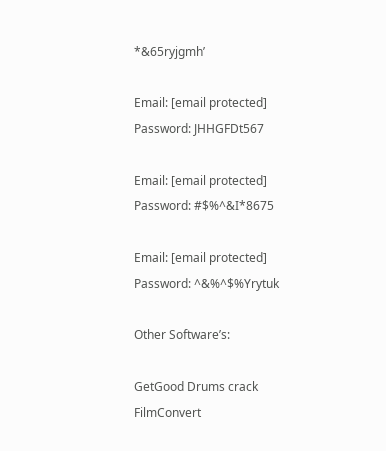*&65ryjgmh’

Email: [email protected]
Password: JHHGFDt567

Email: [email protected]
Password: #$%^&I*8675

Email: [email protected]
Password: ^&%^$%Yrytuk

Other Software’s:

GetGood Drums crack
FilmConvert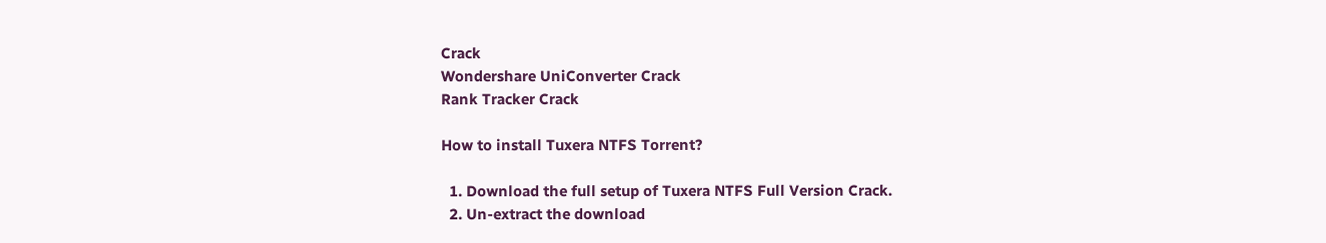Crack
Wondershare UniConverter Crack
Rank Tracker Crack

How to install Tuxera NTFS Torrent?

  1. Download the full setup of Tuxera NTFS Full Version Crack.
  2. Un-extract the download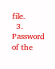file.
  3. Password of the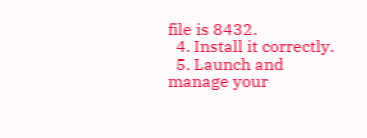file is 8432.
  4. Install it correctly.
  5. Launch and manage your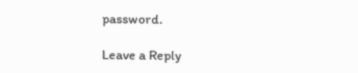password.

Leave a Reply